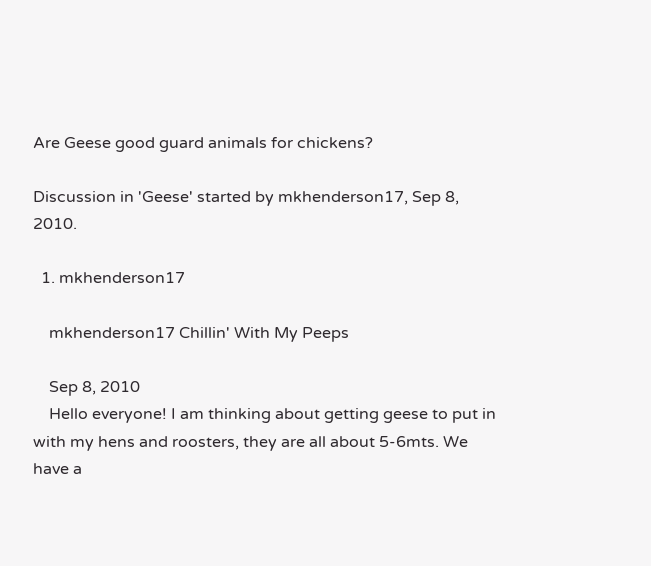Are Geese good guard animals for chickens?

Discussion in 'Geese' started by mkhenderson17, Sep 8, 2010.

  1. mkhenderson17

    mkhenderson17 Chillin' With My Peeps

    Sep 8, 2010
    Hello everyone! I am thinking about getting geese to put in with my hens and roosters, they are all about 5-6mts. We have a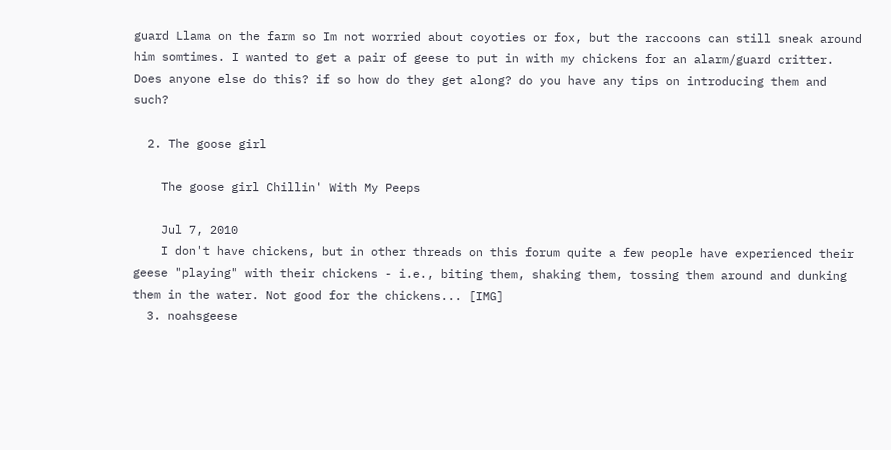guard Llama on the farm so Im not worried about coyoties or fox, but the raccoons can still sneak around him somtimes. I wanted to get a pair of geese to put in with my chickens for an alarm/guard critter. Does anyone else do this? if so how do they get along? do you have any tips on introducing them and such?

  2. The goose girl

    The goose girl Chillin' With My Peeps

    Jul 7, 2010
    I don't have chickens, but in other threads on this forum quite a few people have experienced their geese "playing" with their chickens - i.e., biting them, shaking them, tossing them around and dunking them in the water. Not good for the chickens... [IMG]
  3. noahsgeese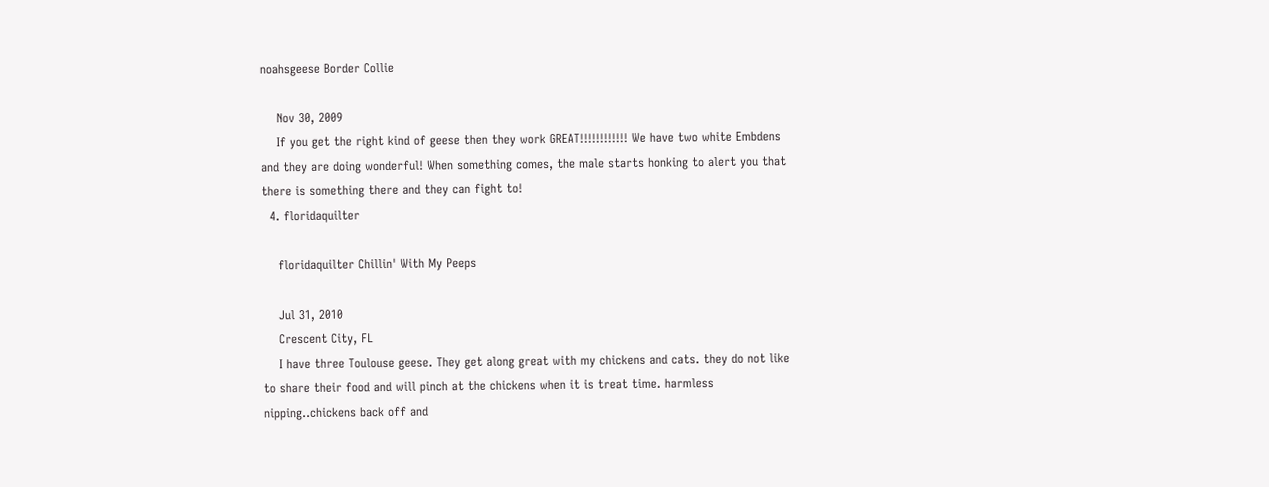noahsgeese Border Collie

    Nov 30, 2009
    If you get the right kind of geese then they work GREAT!!!!!!!!!!!! We have two white Embdens and they are doing wonderful! When something comes, the male starts honking to alert you that there is something there and they can fight to!
  4. floridaquilter

    floridaquilter Chillin' With My Peeps

    Jul 31, 2010
    Crescent City, FL
    I have three Toulouse geese. They get along great with my chickens and cats. they do not like to share their food and will pinch at the chickens when it is treat time. harmless nipping..chickens back off and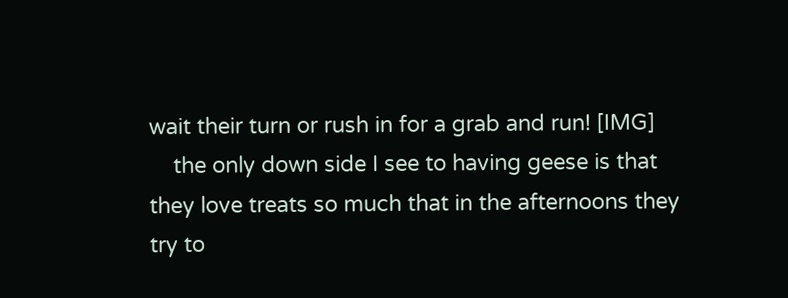wait their turn or rush in for a grab and run! [IMG]
    the only down side I see to having geese is that they love treats so much that in the afternoons they try to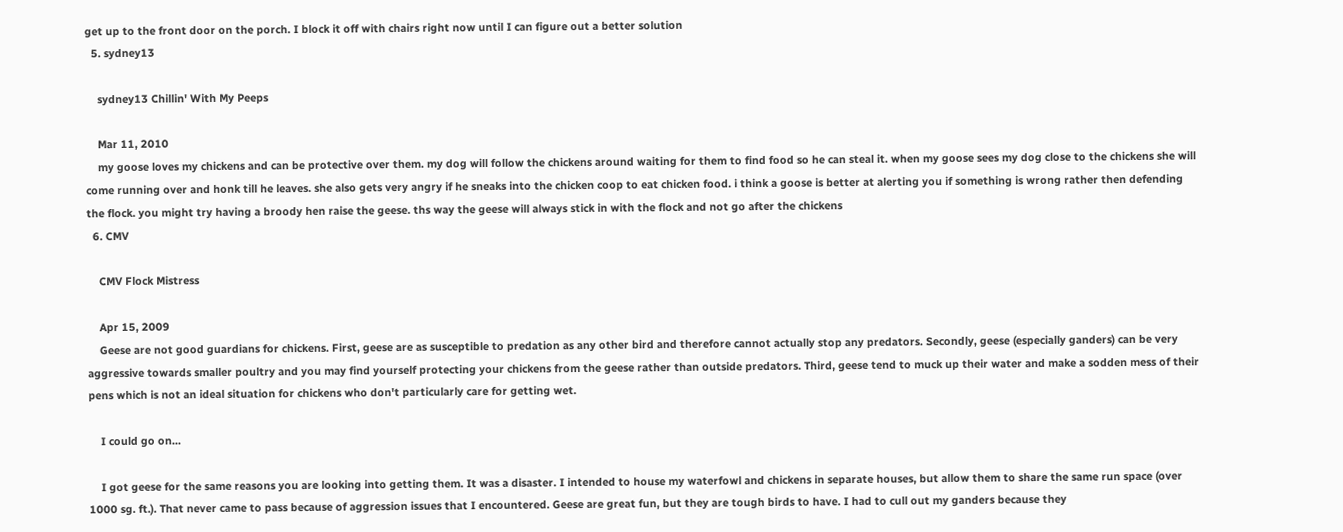get up to the front door on the porch. I block it off with chairs right now until I can figure out a better solution
  5. sydney13

    sydney13 Chillin' With My Peeps

    Mar 11, 2010
    my goose loves my chickens and can be protective over them. my dog will follow the chickens around waiting for them to find food so he can steal it. when my goose sees my dog close to the chickens she will come running over and honk till he leaves. she also gets very angry if he sneaks into the chicken coop to eat chicken food. i think a goose is better at alerting you if something is wrong rather then defending the flock. you might try having a broody hen raise the geese. ths way the geese will always stick in with the flock and not go after the chickens
  6. CMV

    CMV Flock Mistress

    Apr 15, 2009
    Geese are not good guardians for chickens. First, geese are as susceptible to predation as any other bird and therefore cannot actually stop any predators. Secondly, geese (especially ganders) can be very aggressive towards smaller poultry and you may find yourself protecting your chickens from the geese rather than outside predators. Third, geese tend to muck up their water and make a sodden mess of their pens which is not an ideal situation for chickens who don't particularly care for getting wet.

    I could go on...

    I got geese for the same reasons you are looking into getting them. It was a disaster. I intended to house my waterfowl and chickens in separate houses, but allow them to share the same run space (over 1000 sg. ft.). That never came to pass because of aggression issues that I encountered. Geese are great fun, but they are tough birds to have. I had to cull out my ganders because they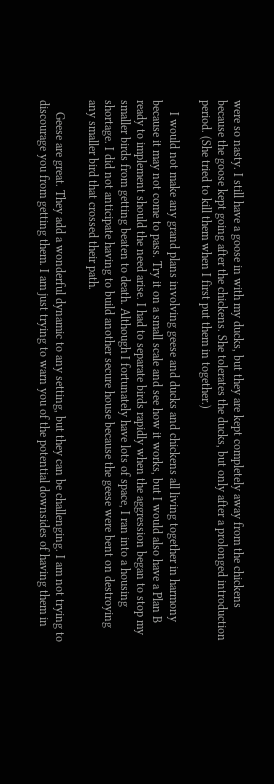were so nasty. I still have a goose in with my ducks, but they are kept completely away from the chickens because the goose kept going after the chickens. She tolerates the ducks, but only after a prolonged introduction period. (She tried to kill them when I first put them in together.)

    I would not make any grand plans involving geese and ducks and chickens all living together in harmony because it may not come to pass. Try it on a small scale and see how it works, but I would also have a Plan B ready to implement should the need arise. I had to separate birds rapidly when the aggression began to stop my smaller birds from getting beaten to death. Although I fortunately have lots of space, I ran into a housing shortage. I did not anticipate having to build another secure house because the geese were bent on destroying any smaller bird that crossed their path.

    Geese are great. They add a wonderful dynamic to any setting, but they can be challenging. I am not trying to discourage you from getting them. I am just trying to warn you of the potential downsides of having them in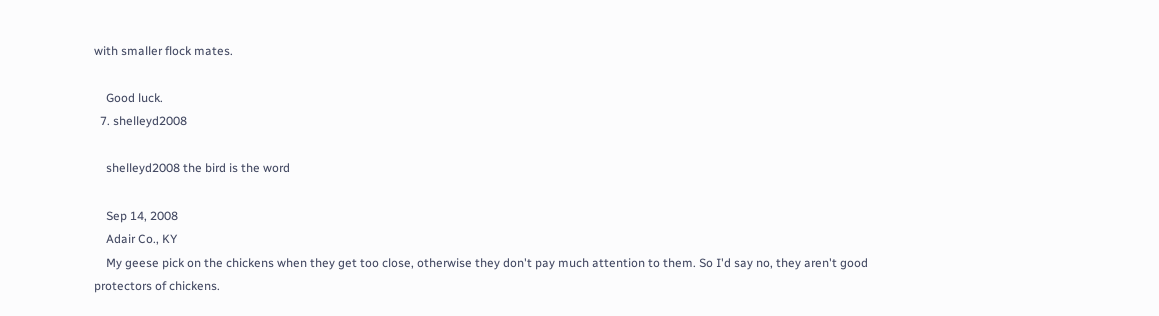with smaller flock mates.

    Good luck.
  7. shelleyd2008

    shelleyd2008 the bird is the word

    Sep 14, 2008
    Adair Co., KY
    My geese pick on the chickens when they get too close, otherwise they don't pay much attention to them. So I'd say no, they aren't good protectors of chickens.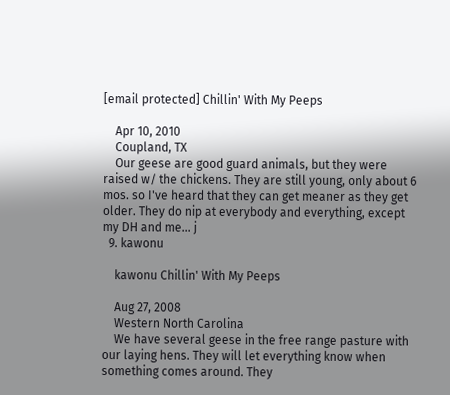[email protected] Chillin' With My Peeps

    Apr 10, 2010
    Coupland, TX
    Our geese are good guard animals, but they were raised w/ the chickens. They are still young, only about 6 mos. so I've heard that they can get meaner as they get older. They do nip at everybody and everything, except my DH and me... j
  9. kawonu

    kawonu Chillin' With My Peeps

    Aug 27, 2008
    Western North Carolina
    We have several geese in the free range pasture with our laying hens. They will let everything know when something comes around. They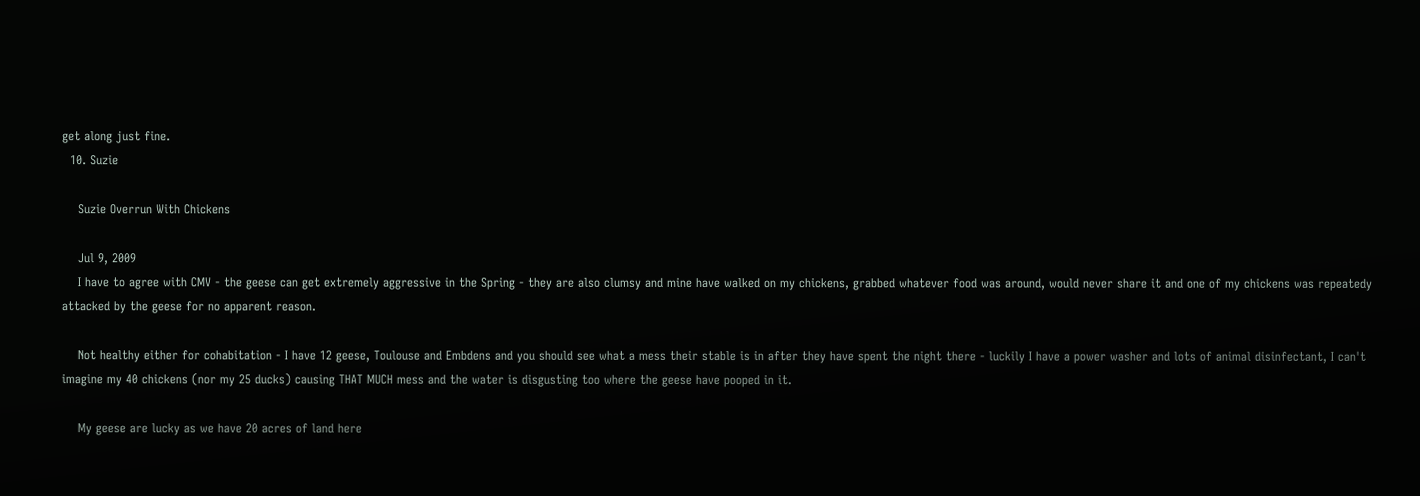get along just fine.
  10. Suzie

    Suzie Overrun With Chickens

    Jul 9, 2009
    I have to agree with CMV - the geese can get extremely aggressive in the Spring - they are also clumsy and mine have walked on my chickens, grabbed whatever food was around, would never share it and one of my chickens was repeatedy attacked by the geese for no apparent reason.

    Not healthy either for cohabitation - I have 12 geese, Toulouse and Embdens and you should see what a mess their stable is in after they have spent the night there - luckily I have a power washer and lots of animal disinfectant, I can't imagine my 40 chickens (nor my 25 ducks) causing THAT MUCH mess and the water is disgusting too where the geese have pooped in it.

    My geese are lucky as we have 20 acres of land here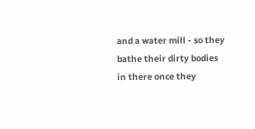and a water mill - so they bathe their dirty bodies in there once they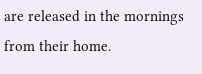are released in the mornings from their home.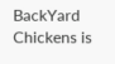BackYard Chickens is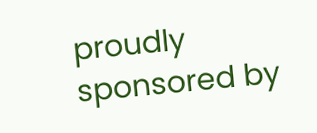proudly sponsored by